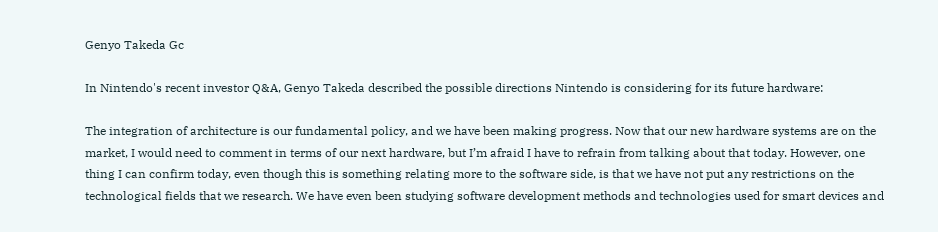Genyo Takeda Gc

In Nintendo's recent investor Q&A, Genyo Takeda described the possible directions Nintendo is considering for its future hardware:

The integration of architecture is our fundamental policy, and we have been making progress. Now that our new hardware systems are on the market, I would need to comment in terms of our next hardware, but I’m afraid I have to refrain from talking about that today. However, one thing I can confirm today, even though this is something relating more to the software side, is that we have not put any restrictions on the technological fields that we research. We have even been studying software development methods and technologies used for smart devices and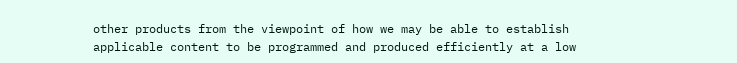other products from the viewpoint of how we may be able to establish applicable content to be programmed and produced efficiently at a low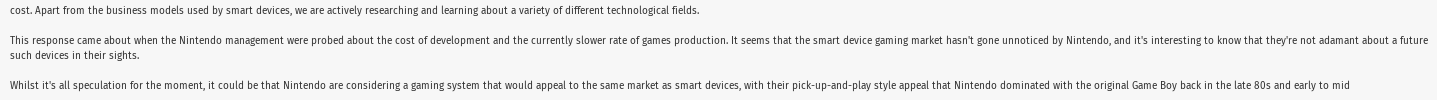cost. Apart from the business models used by smart devices, we are actively researching and learning about a variety of different technological fields.

This response came about when the Nintendo management were probed about the cost of development and the currently slower rate of games production. It seems that the smart device gaming market hasn't gone unnoticed by Nintendo, and it's interesting to know that they're not adamant about a future such devices in their sights.

Whilst it's all speculation for the moment, it could be that Nintendo are considering a gaming system that would appeal to the same market as smart devices, with their pick-up-and-play style appeal that Nintendo dominated with the original Game Boy back in the late 80s and early to mid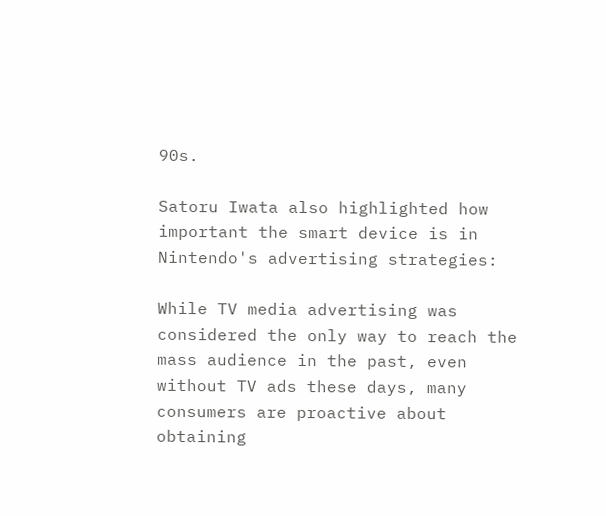90s.

Satoru Iwata also highlighted how important the smart device is in Nintendo's advertising strategies:

While TV media advertising was considered the only way to reach the mass audience in the past, even without TV ads these days, many consumers are proactive about obtaining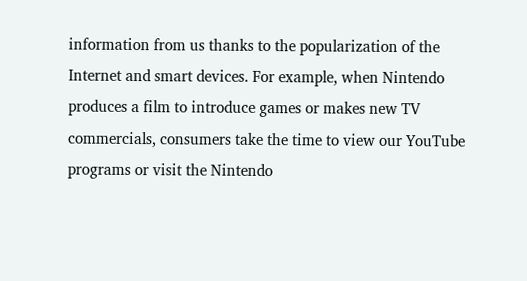information from us thanks to the popularization of the Internet and smart devices. For example, when Nintendo produces a film to introduce games or makes new TV commercials, consumers take the time to view our YouTube programs or visit the Nintendo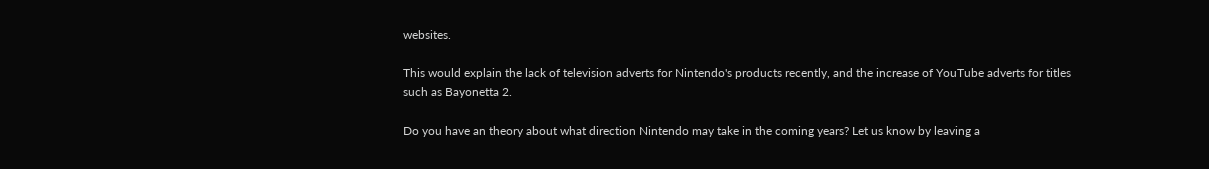websites.

This would explain the lack of television adverts for Nintendo's products recently, and the increase of YouTube adverts for titles such as Bayonetta 2.

Do you have an theory about what direction Nintendo may take in the coming years? Let us know by leaving a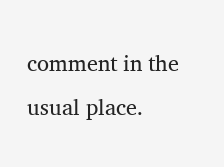comment in the usual place.